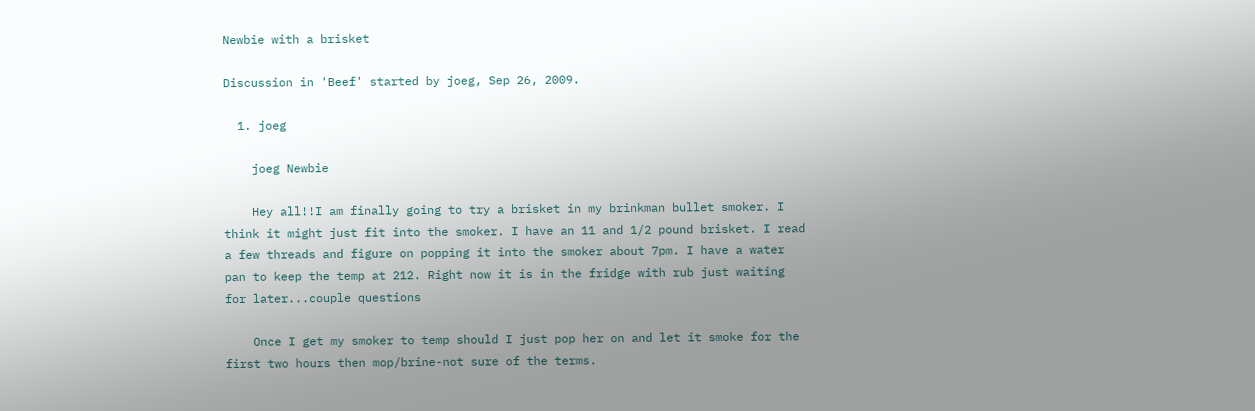Newbie with a brisket

Discussion in 'Beef' started by joeg, Sep 26, 2009.

  1. joeg

    joeg Newbie

    Hey all!!I am finally going to try a brisket in my brinkman bullet smoker. I think it might just fit into the smoker. I have an 11 and 1/2 pound brisket. I read a few threads and figure on popping it into the smoker about 7pm. I have a water pan to keep the temp at 212. Right now it is in the fridge with rub just waiting for later...couple questions

    Once I get my smoker to temp should I just pop her on and let it smoke for the first two hours then mop/brine-not sure of the terms.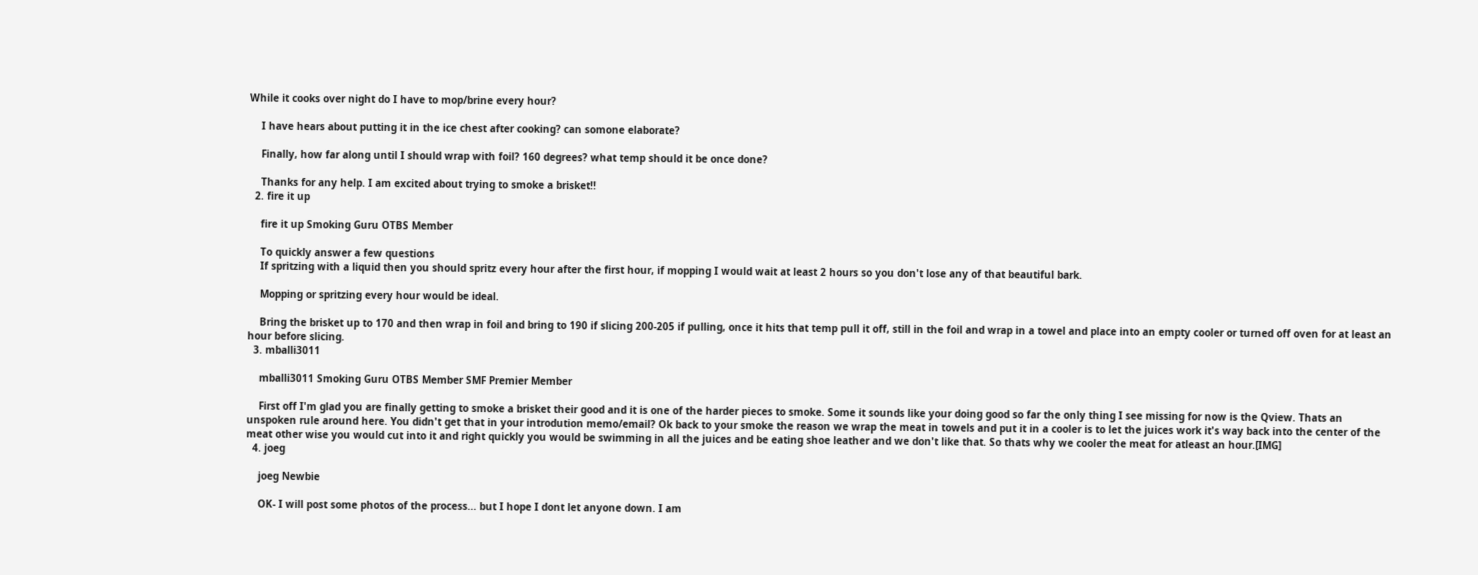While it cooks over night do I have to mop/brine every hour?

    I have hears about putting it in the ice chest after cooking? can somone elaborate?

    Finally, how far along until I should wrap with foil? 160 degrees? what temp should it be once done?

    Thanks for any help. I am excited about trying to smoke a brisket!!
  2. fire it up

    fire it up Smoking Guru OTBS Member

    To quickly answer a few questions
    If spritzing with a liquid then you should spritz every hour after the first hour, if mopping I would wait at least 2 hours so you don't lose any of that beautiful bark.

    Mopping or spritzing every hour would be ideal.

    Bring the brisket up to 170 and then wrap in foil and bring to 190 if slicing 200-205 if pulling, once it hits that temp pull it off, still in the foil and wrap in a towel and place into an empty cooler or turned off oven for at least an hour before slicing.
  3. mballi3011

    mballi3011 Smoking Guru OTBS Member SMF Premier Member

    First off I'm glad you are finally getting to smoke a brisket their good and it is one of the harder pieces to smoke. Some it sounds like your doing good so far the only thing I see missing for now is the Qview. Thats an unspoken rule around here. You didn't get that in your introdution memo/email? Ok back to your smoke the reason we wrap the meat in towels and put it in a cooler is to let the juices work it's way back into the center of the meat other wise you would cut into it and right quickly you would be swimming in all the juices and be eating shoe leather and we don't like that. So thats why we cooler the meat for atleast an hour.[IMG]
  4. joeg

    joeg Newbie

    OK- I will post some photos of the process... but I hope I dont let anyone down. I am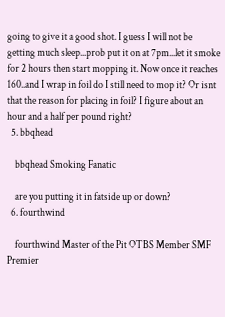going to give it a good shot. I guess I will not be getting much sleep...prob put it on at 7pm...let it smoke for 2 hours then start mopping it. Now once it reaches 160..and I wrap in foil do I still need to mop it? Or isnt that the reason for placing in foil? I figure about an hour and a half per pound right?
  5. bbqhead

    bbqhead Smoking Fanatic

    are you putting it in fatside up or down?
  6. fourthwind

    fourthwind Master of the Pit OTBS Member SMF Premier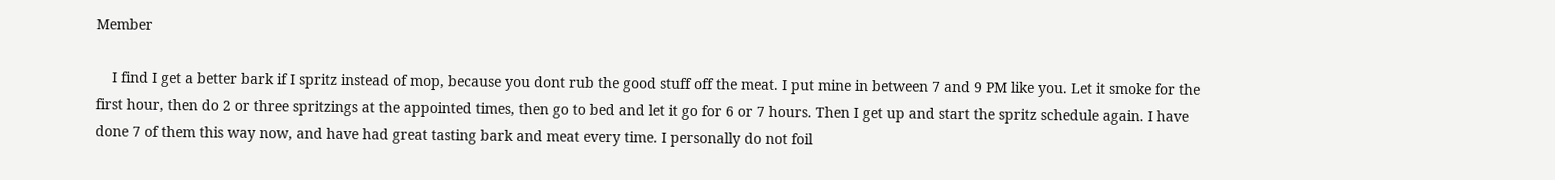Member

    I find I get a better bark if I spritz instead of mop, because you dont rub the good stuff off the meat. I put mine in between 7 and 9 PM like you. Let it smoke for the first hour, then do 2 or three spritzings at the appointed times, then go to bed and let it go for 6 or 7 hours. Then I get up and start the spritz schedule again. I have done 7 of them this way now, and have had great tasting bark and meat every time. I personally do not foil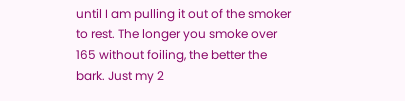until I am pulling it out of the smoker to rest. The longer you smoke over 165 without foiling, the better the bark. Just my 2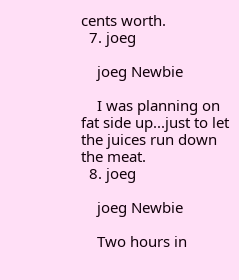cents worth.
  7. joeg

    joeg Newbie

    I was planning on fat side up...just to let the juices run down the meat.
  8. joeg

    joeg Newbie

    Two hours in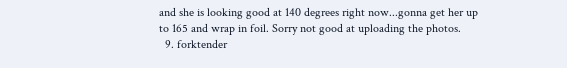and she is looking good at 140 degrees right now...gonna get her up to 165 and wrap in foil. Sorry not good at uploading the photos.
  9. forktender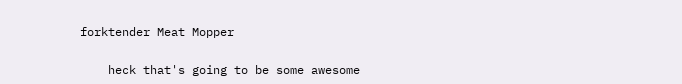forktender Meat Mopper

    heck that's going to be some awesome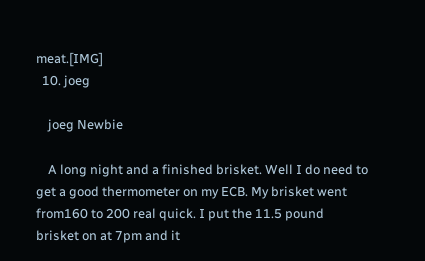meat.[IMG]
  10. joeg

    joeg Newbie

    A long night and a finished brisket. Well I do need to get a good thermometer on my ECB. My brisket went from160 to 200 real quick. I put the 11.5 pound brisket on at 7pm and it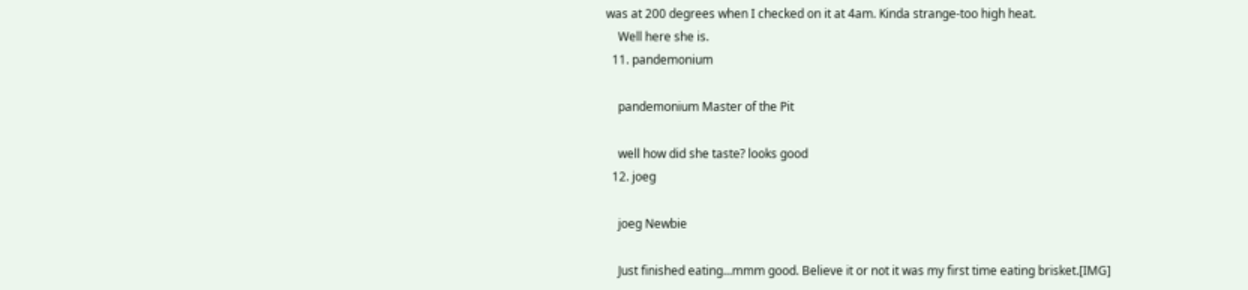was at 200 degrees when I checked on it at 4am. Kinda strange-too high heat.
    Well here she is.
  11. pandemonium

    pandemonium Master of the Pit

    well how did she taste? looks good
  12. joeg

    joeg Newbie

    Just finished eating...mmm good. Believe it or not it was my first time eating brisket.[IMG]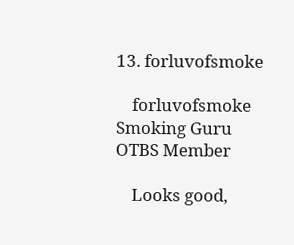13. forluvofsmoke

    forluvofsmoke Smoking Guru OTBS Member

    Looks good,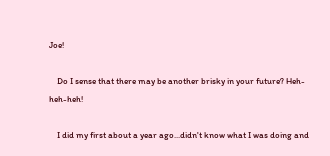Joe!

    Do I sense that there may be another brisky in your future? Heh-heh-heh!

    I did my first about a year ago...didn't know what I was doing and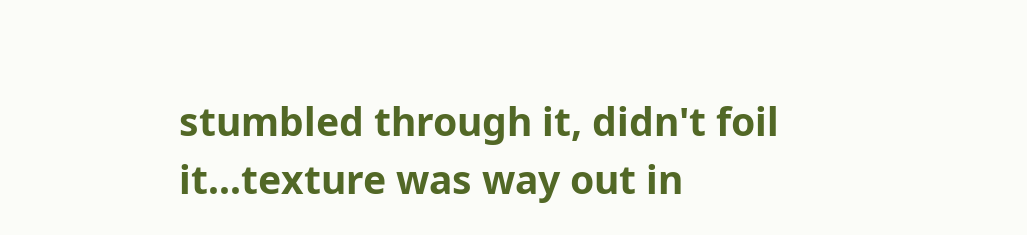stumbled through it, didn't foil it...texture was way out in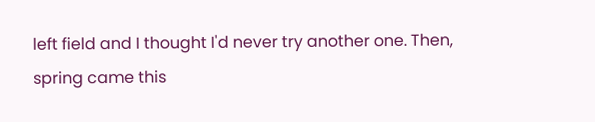left field and I thought I'd never try another one. Then, spring came this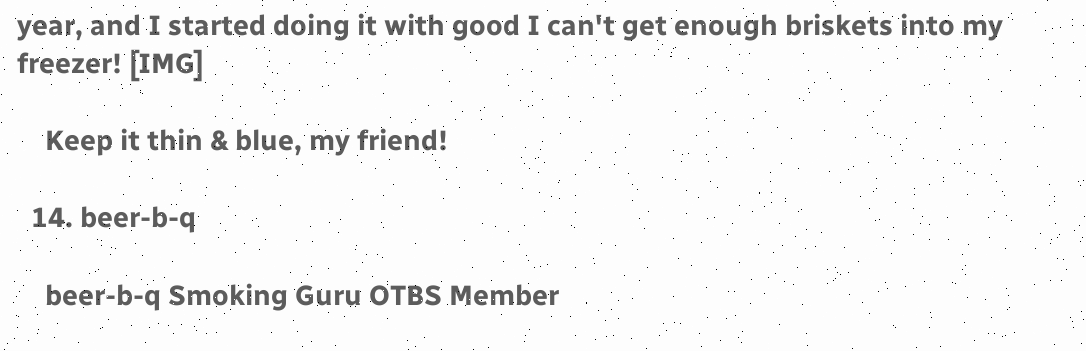year, and I started doing it with good I can't get enough briskets into my freezer! [IMG]

    Keep it thin & blue, my friend!

  14. beer-b-q

    beer-b-q Smoking Guru OTBS Member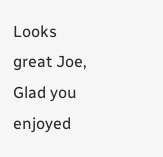Looks great Joe, Glad you enjoyed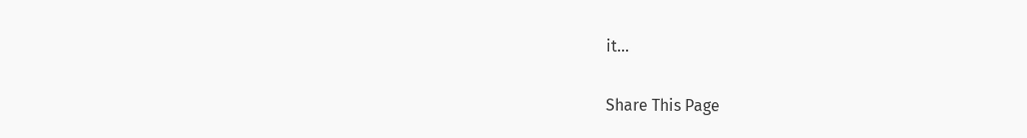it...

Share This Page